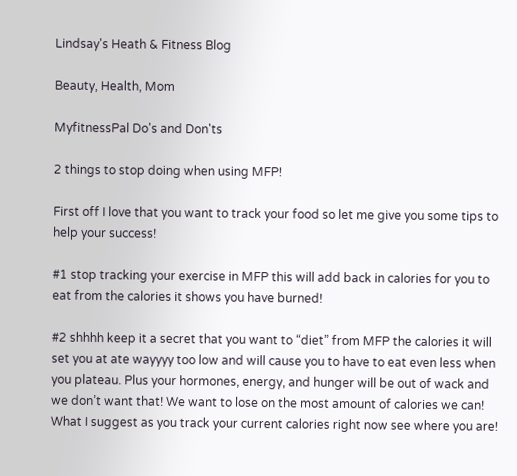Lindsay's Heath & Fitness Blog

Beauty, Health, Mom

MyfitnessPal Do's and Don'ts

2 things to stop doing when using MFP!

First off I love that you want to track your food so let me give you some tips to help your success!

#1 stop tracking your exercise in MFP this will add back in calories for you to eat from the calories it shows you have burned!

#2 shhhh keep it a secret that you want to “diet” from MFP the calories it will set you at ate wayyyy too low and will cause you to have to eat even less when you plateau. Plus your hormones, energy, and hunger will be out of wack and we don’t want that! We want to lose on the most amount of calories we can! What I suggest as you track your current calories right now see where you are!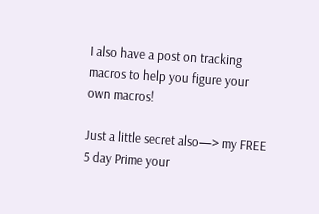I also have a post on tracking macros to help you figure your own macros!

Just a little secret also—> my FREE 5 day Prime your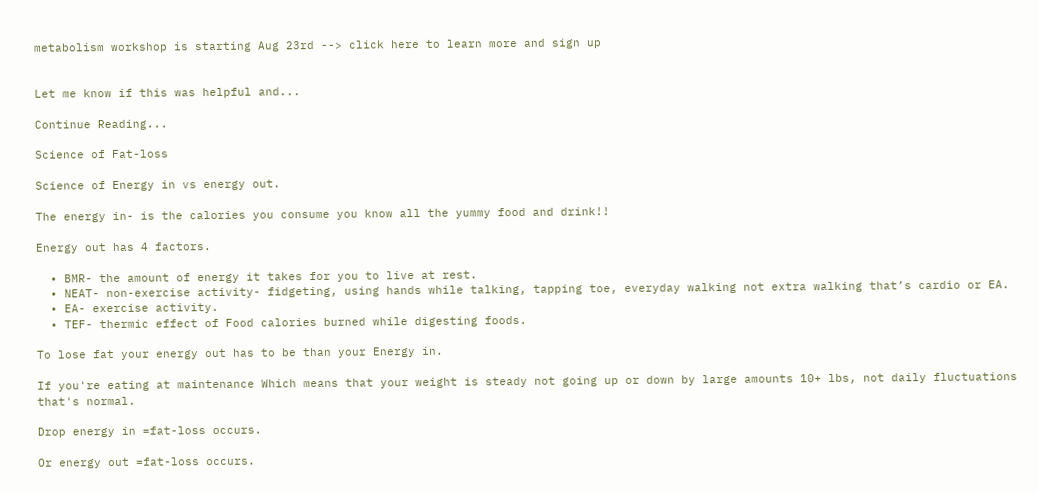metabolism workshop is starting Aug 23rd --> click here to learn more and sign up


Let me know if this was helpful and...

Continue Reading...

Science of Fat-loss

Science of Energy in vs energy out.

The energy in- is the calories you consume you know all the yummy food and drink!!

Energy out has 4 factors.

  • BMR- the amount of energy it takes for you to live at rest.
  • NEAT- non-exercise activity- fidgeting, using hands while talking, tapping toe, everyday walking not extra walking that’s cardio or EA.
  • EA- exercise activity.
  • TEF- thermic effect of Food calories burned while digesting foods.

To lose fat your energy out has to be than your Energy in.

If you're eating at maintenance Which means that your weight is steady not going up or down by large amounts 10+ lbs, not daily fluctuations that's normal.

Drop energy in =fat-loss occurs.

Or energy out =fat-loss occurs.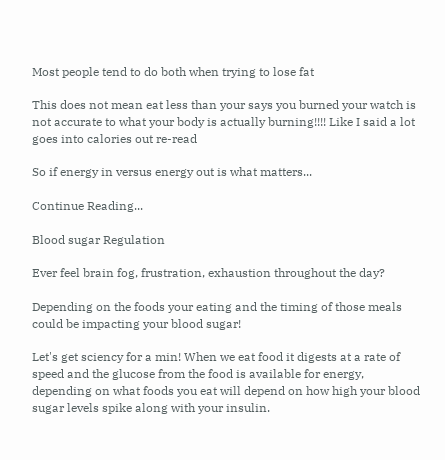Most people tend to do both when trying to lose fat

This does not mean eat less than your says you burned your watch is not accurate to what your body is actually burning!!!! Like I said a lot goes into calories out re-read

So if energy in versus energy out is what matters...

Continue Reading...

Blood sugar Regulation

Ever feel brain fog, frustration, exhaustion throughout the day?

Depending on the foods your eating and the timing of those meals could be impacting your blood sugar!

Let's get sciency for a min! When we eat food it digests at a rate of speed and the glucose from the food is available for energy, depending on what foods you eat will depend on how high your blood sugar levels spike along with your insulin.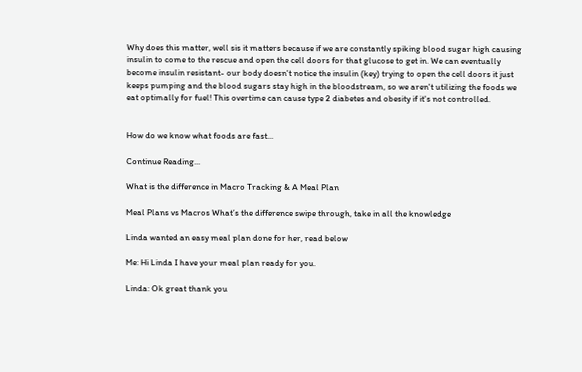Why does this matter, well sis it matters because if we are constantly spiking blood sugar high causing insulin to come to the rescue and open the cell doors for that glucose to get in. We can eventually become insulin resistant- our body doesn't notice the insulin (key) trying to open the cell doors it just keeps pumping and the blood sugars stay high in the bloodstream, so we aren't utilizing the foods we eat optimally for fuel! This overtime can cause type 2 diabetes and obesity if it's not controlled.


How do we know what foods are fast...

Continue Reading...

What is the difference in Macro Tracking & A Meal Plan

Meal Plans vs Macros What’s the difference swipe through, take in all the knowledge

Linda wanted an easy meal plan done for her, read below

Me: Hi Linda I have your meal plan ready for you.

Linda: Ok great thank you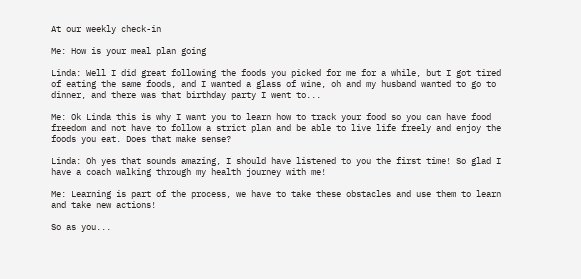At our weekly check-in

Me: How is your meal plan going

Linda: Well I did great following the foods you picked for me for a while, but I got tired of eating the same foods, and I wanted a glass of wine, oh and my husband wanted to go to dinner, and there was that birthday party I went to...

Me: Ok Linda this is why I want you to learn how to track your food so you can have food freedom and not have to follow a strict plan and be able to live life freely and enjoy the foods you eat. Does that make sense?

Linda: Oh yes that sounds amazing, I should have listened to you the first time! So glad I have a coach walking through my health journey with me!

Me: Learning is part of the process, we have to take these obstacles and use them to learn and take new actions!

So as you...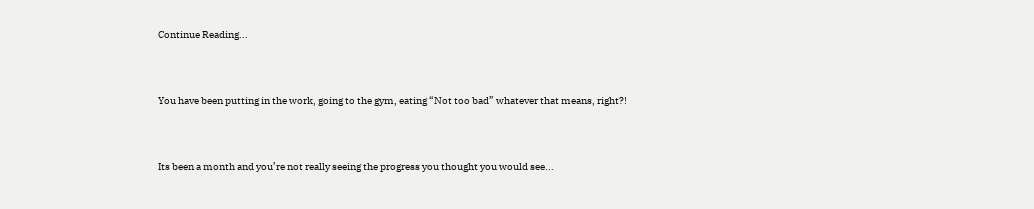Continue Reading...


You have been putting in the work, going to the gym, eating “Not too bad” whatever that means, right?!


Its been a month and you’re not really seeing the progress you thought you would see...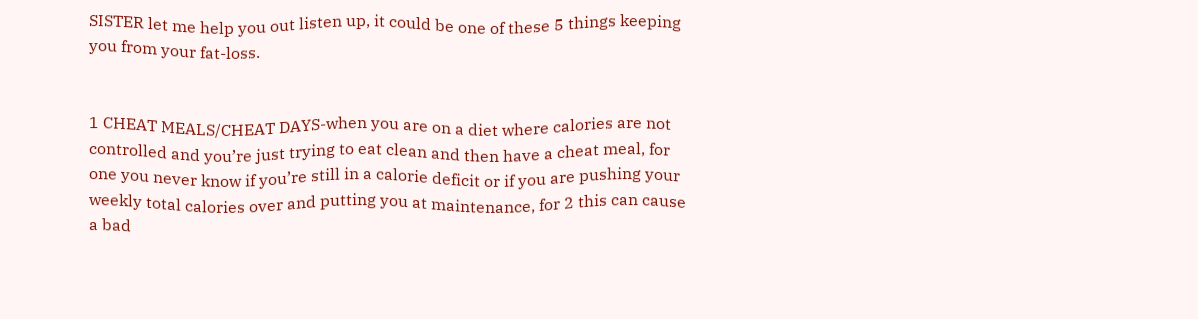SISTER let me help you out listen up, it could be one of these 5 things keeping you from your fat-loss.


1 CHEAT MEALS/CHEAT DAYS-when you are on a diet where calories are not controlled and you’re just trying to eat clean and then have a cheat meal, for one you never know if you’re still in a calorie deficit or if you are pushing your weekly total calories over and putting you at maintenance, for 2 this can cause a bad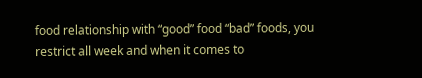food relationship with “good” food “bad” foods, you restrict all week and when it comes to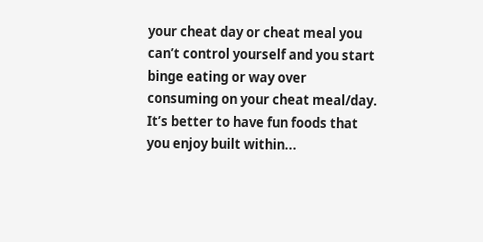your cheat day or cheat meal you can’t control yourself and you start binge eating or way over consuming on your cheat meal/day. It’s better to have fun foods that you enjoy built within...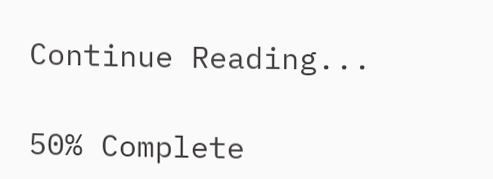Continue Reading...

50% Complete